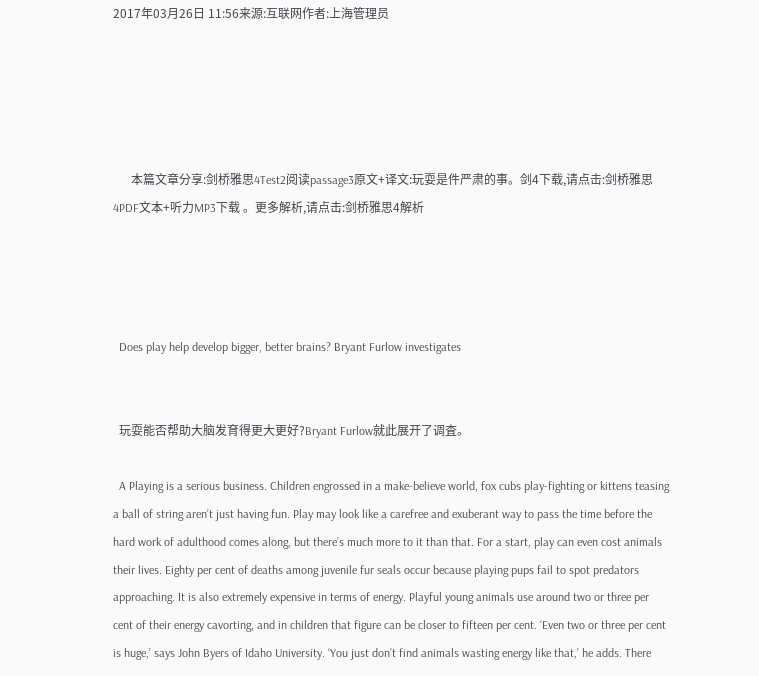2017年03月26日 11:56来源:互联网作者:上海管理员





      本篇文章分享:剑桥雅思4Test2阅读passage3原文+译文:玩耍是件严肃的事。剑4下载,请点击:剑桥雅思4PDF文本+听力MP3下载 。更多解析,请点击:剑桥雅思4解析




  Does play help develop bigger, better brains? Bryant Furlow investigates


  玩耍能否帮助大脑发育得更大更好?Bryant Furlow就此展开了调査。

  A Playing is a serious business. Children engrossed in a make-believe world, fox cubs play-fighting or kittens teasing a ball of string aren’t just having fun. Play may look like a carefree and exuberant way to pass the time before the hard work of adulthood comes along, but there’s much more to it than that. For a start, play can even cost animals their lives. Eighty per cent of deaths among juvenile fur seals occur because playing pups fail to spot predators approaching. It is also extremely expensive in terms of energy. Playful young animals use around two or three per cent of their energy cavorting, and in children that figure can be closer to fifteen per cent. ‘Even two or three per cent is huge,’ says John Byers of Idaho University. ‘You just don’t find animals wasting energy like that,’ he adds. There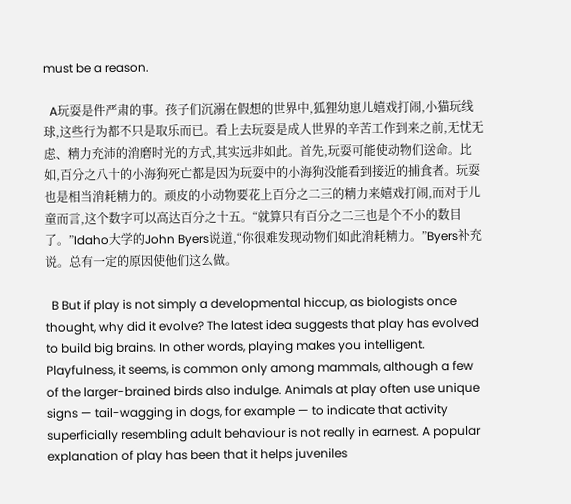must be a reason.

  A玩耍是件严肃的事。孩子们沉溺在假想的世界中,狐狸幼崽儿嬉戏打闹,小猫玩线球,这些行为都不只是取乐而已。看上去玩耍是成人世界的辛苦工作到来之前,无忧无虑、精力充沛的消磨时光的方式,其实远非如此。首先,玩耍可能使动物们送命。比如,百分之八十的小海狗死亡都是因为玩耍中的小海狗没能看到接近的捕食者。玩耍也是相当消耗精力的。顽皮的小动物要花上百分之二三的精力来嬉戏打闹,而对于儿童而言,这个数字可以高达百分之十五。“就算只有百分之二三也是个不小的数目了。”Idaho大学的John Byers说道,“你很难发现动物们如此消耗精力。”Byers补充说。总有一定的原因使他们这么做。

  B But if play is not simply a developmental hiccup, as biologists once thought, why did it evolve? The latest idea suggests that play has evolved to build big brains. In other words, playing makes you intelligent. Playfulness, it seems, is common only among mammals, although a few of the larger-brained birds also indulge. Animals at play often use unique signs — tail-wagging in dogs, for example — to indicate that activity superficially resembling adult behaviour is not really in earnest. A popular explanation of play has been that it helps juveniles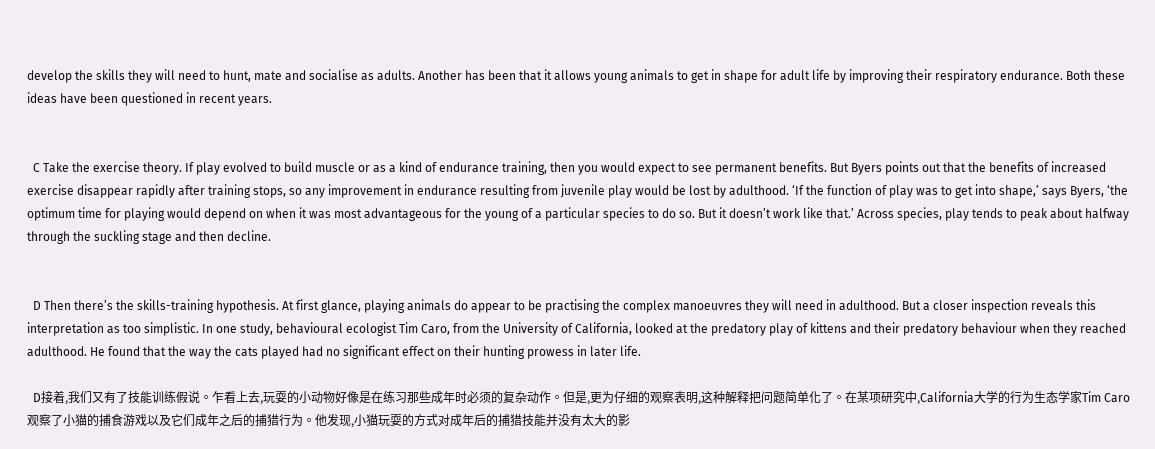develop the skills they will need to hunt, mate and socialise as adults. Another has been that it allows young animals to get in shape for adult life by improving their respiratory endurance. Both these ideas have been questioned in recent years.


  C Take the exercise theory. If play evolved to build muscle or as a kind of endurance training, then you would expect to see permanent benefits. But Byers points out that the benefits of increased exercise disappear rapidly after training stops, so any improvement in endurance resulting from juvenile play would be lost by adulthood. ‘If the function of play was to get into shape,’ says Byers, ‘the optimum time for playing would depend on when it was most advantageous for the young of a particular species to do so. But it doesn’t work like that.’ Across species, play tends to peak about halfway through the suckling stage and then decline.


  D Then there’s the skills-training hypothesis. At first glance, playing animals do appear to be practising the complex manoeuvres they will need in adulthood. But a closer inspection reveals this interpretation as too simplistic. In one study, behavioural ecologist Tim Caro, from the University of California, looked at the predatory play of kittens and their predatory behaviour when they reached adulthood. He found that the way the cats played had no significant effect on their hunting prowess in later life.

  D接着,我们又有了技能训练假说。乍看上去,玩耍的小动物好像是在练习那些成年时必须的复杂动作。但是,更为仔细的观察表明,这种解释把问题简单化了。在某项研究中,California大学的行为生态学家Tim Caro观察了小猫的捕食游戏以及它们成年之后的捕猎行为。他发现,小猫玩耍的方式对成年后的捕猎技能并没有太大的影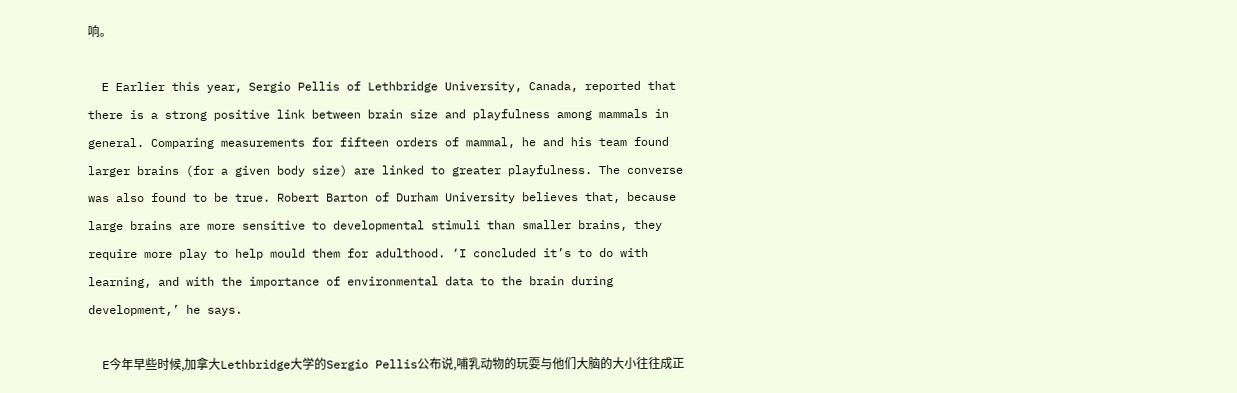响。

  E Earlier this year, Sergio Pellis of Lethbridge University, Canada, reported that there is a strong positive link between brain size and playfulness among mammals in general. Comparing measurements for fifteen orders of mammal, he and his team found larger brains (for a given body size) are linked to greater playfulness. The converse was also found to be true. Robert Barton of Durham University believes that, because large brains are more sensitive to developmental stimuli than smaller brains, they require more play to help mould them for adulthood. ‘I concluded it’s to do with learning, and with the importance of environmental data to the brain during development,’ he says.

  E今年早些时候,加拿大Lethbridge大学的Sergio Pellis公布说,哺乳动物的玩耍与他们大脑的大小往往成正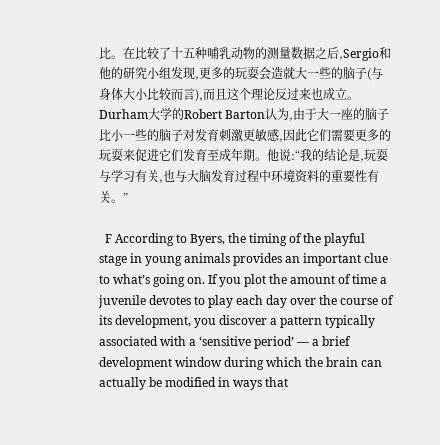比。在比较了十五种哺乳动物的测量数据之后,Sergio和他的研究小组发现,更多的玩耍会造就大一些的脑子(与身体大小比较而言),而且这个理论反过来也成立。Durham大学的Robert Barton认为,由于大一座的脑子比小一些的脑子对发育刺激更敏感,因此它们需要更多的玩耍来促进它们发育至成年期。他说:“我的结论是,玩耍与学习有关,也与大脑发育过程中环境资料的重要性有关。”

  F According to Byers, the timing of the playful stage in young animals provides an important clue to what’s going on. If you plot the amount of time a juvenile devotes to play each day over the course of its development, you discover a pattern typically associated with a ‘sensitive period’ — a brief development window during which the brain can actually be modified in ways that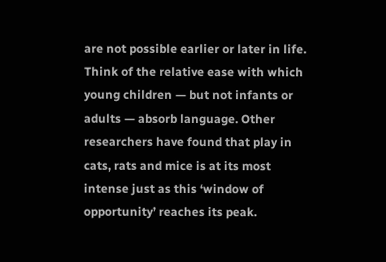are not possible earlier or later in life. Think of the relative ease with which young children — but not infants or adults — absorb language. Other researchers have found that play in cats, rats and mice is at its most intense just as this ‘window of opportunity’ reaches its peak.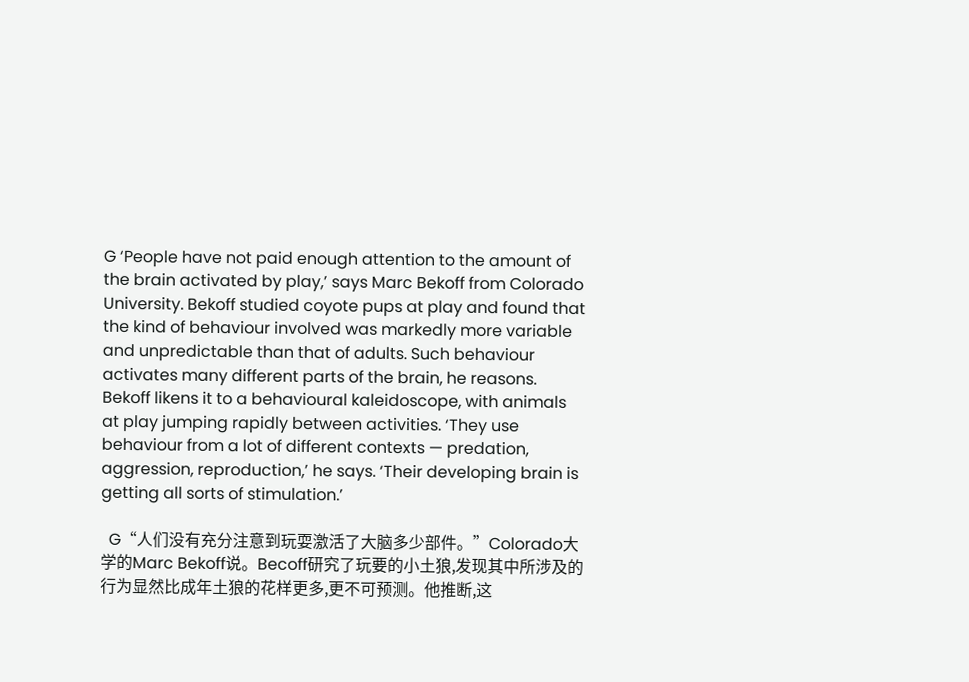G ‘People have not paid enough attention to the amount of the brain activated by play,’ says Marc Bekoff from Colorado University. Bekoff studied coyote pups at play and found that the kind of behaviour involved was markedly more variable and unpredictable than that of adults. Such behaviour activates many different parts of the brain, he reasons. Bekoff likens it to a behavioural kaleidoscope, with animals at play jumping rapidly between activities. ‘They use behaviour from a lot of different contexts — predation, aggression, reproduction,’ he says. ‘Their developing brain is getting all sorts of stimulation.’

  G“人们没有充分注意到玩耍激活了大脑多少部件。”Colorado大学的Marc Bekoff说。Becoff研究了玩要的小土狼,发现其中所涉及的行为显然比成年土狼的花样更多,更不可预测。他推断,这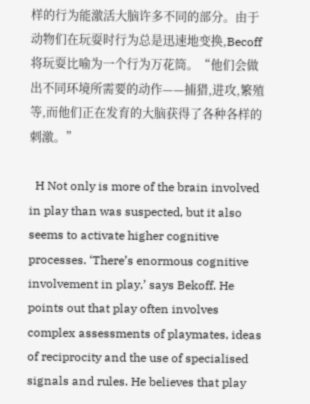样的行为能激活大脑许多不同的部分。由于动物们在玩耍时行为总是迅速地变换,Becoff将玩耍比喻为一个行为万花筒。“他们会做出不同环境所需要的动作——捕猎,进攻,繁殖等,而他们正在发育的大脑获得了各种各样的刺激。”

  H Not only is more of the brain involved in play than was suspected, but it also seems to activate higher cognitive processes. ‘There’s enormous cognitive involvement in play,’ says Bekoff. He points out that play often involves complex assessments of playmates, ideas of reciprocity and the use of specialised signals and rules. He believes that play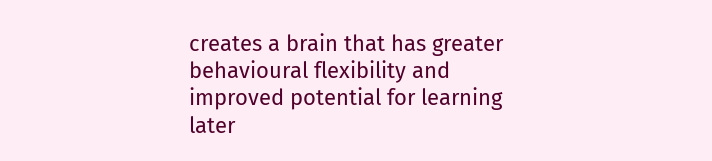creates a brain that has greater behavioural flexibility and improved potential for learning later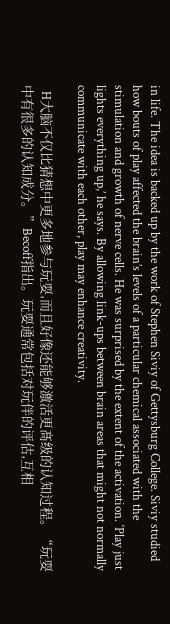in life. The idea is backed up by the work of Stephen Siviy of Gettysburg College. Siviy studied how bouts of play affected the brain’s levels of a particular chemical associated with the stimulation and growth of nerve cells. He was surprised by the extent of the activation. ‘Play just lights everything up,’ he says. By allowing link-ups between brain areas that might not normally communicate with each other, play may enhance creativity.

  H大脑不仅比猜想中更多地参与玩耍,而且好像还能够激活更髙级的认知过程。“玩耍中有很多的认知成分。”Becoff指出。玩耍通常包括对玩伴的评估,互相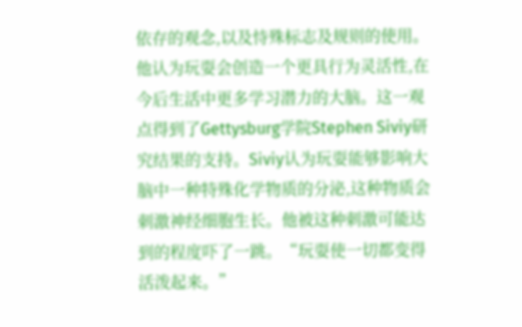依存的观念,以及恃殊标志及规则的使用。他认为玩耍会创造一个更具行为灵活性,在今后生活中更多学习潜力的大脑。这一观点得到了Gettysburg学院Stephen Siviy研究结果的支持。Siviy认为玩耍能够影响大脑中一种特殊化学物质的分泌,这种物质会刺激神经细胞生长。他被这种刺激可能达到的程度吓了一跳。“玩耍使一切都变得活泼起来。”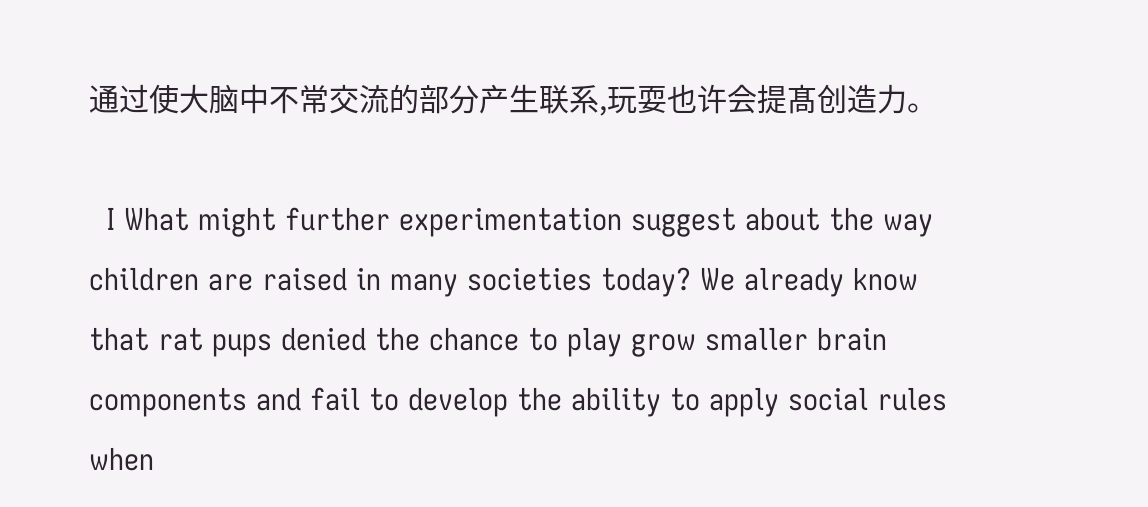通过使大脑中不常交流的部分产生联系,玩耍也许会提髙创造力。

  I What might further experimentation suggest about the way children are raised in many societies today? We already know that rat pups denied the chance to play grow smaller brain components and fail to develop the ability to apply social rules when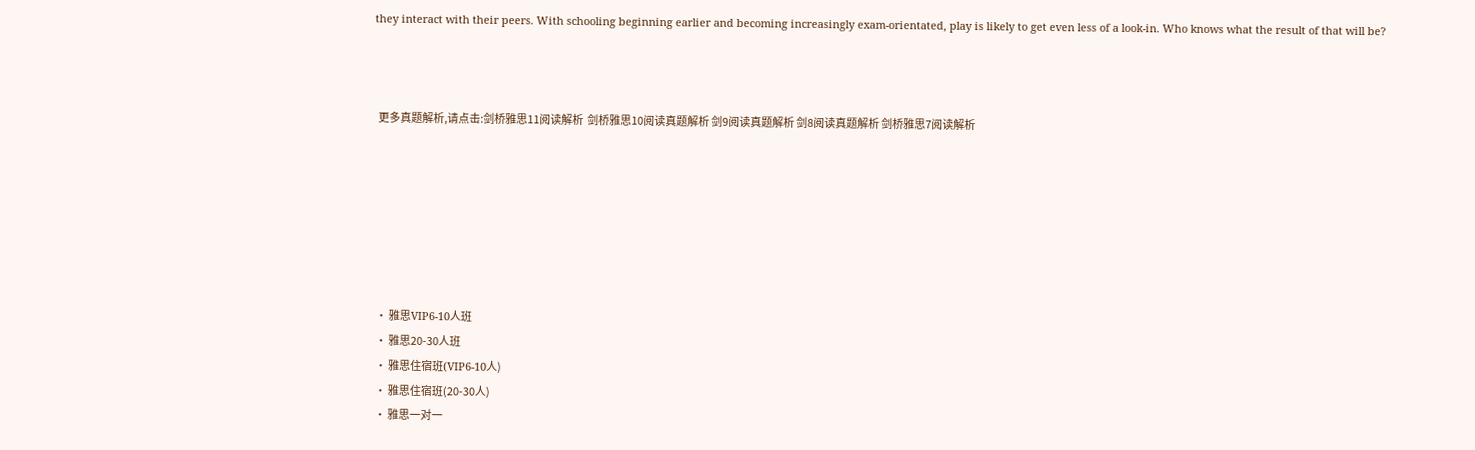they interact with their peers. With schooling beginning earlier and becoming increasingly exam-orientated, play is likely to get even less of a look-in. Who knows what the result of that will be?



  更多真题解析,请点击:剑桥雅思11阅读解析  剑桥雅思10阅读真题解析 剑9阅读真题解析 剑8阅读真题解析 剑桥雅思7阅读解析







  • 雅思VIP6-10人班
  • 雅思20-30人班
  • 雅思住宿班(VIP6-10人)
  • 雅思住宿班(20-30人)
  • 雅思一对一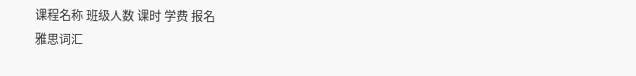课程名称 班级人数 课时 学费 报名
雅思词汇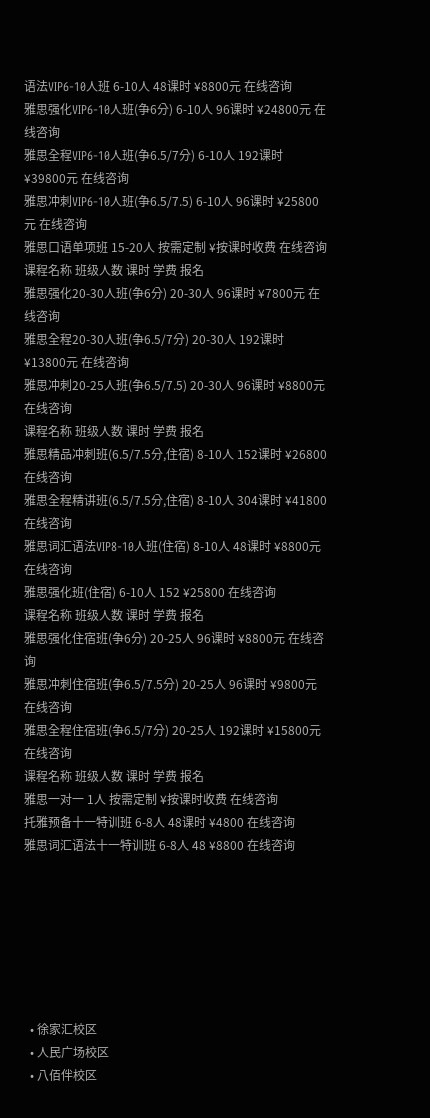语法VIP6-10人班 6-10人 48课时 ¥8800元 在线咨询
雅思强化VIP6-10人班(争6分) 6-10人 96课时 ¥24800元 在线咨询
雅思全程VIP6-10人班(争6.5/7分) 6-10人 192课时 ¥39800元 在线咨询
雅思冲刺VIP6-10人班(争6.5/7.5) 6-10人 96课时 ¥25800元 在线咨询
雅思口语单项班 15-20人 按需定制 ¥按课时收费 在线咨询
课程名称 班级人数 课时 学费 报名
雅思强化20-30人班(争6分) 20-30人 96课时 ¥7800元 在线咨询
雅思全程20-30人班(争6.5/7分) 20-30人 192课时 ¥13800元 在线咨询
雅思冲刺20-25人班(争6.5/7.5) 20-30人 96课时 ¥8800元 在线咨询
课程名称 班级人数 课时 学费 报名
雅思精品冲刺班(6.5/7.5分,住宿) 8-10人 152课时 ¥26800 在线咨询
雅思全程精讲班(6.5/7.5分,住宿) 8-10人 304课时 ¥41800 在线咨询
雅思词汇语法VIP8-10人班(住宿) 8-10人 48课时 ¥8800元 在线咨询
雅思强化班(住宿) 6-10人 152 ¥25800 在线咨询
课程名称 班级人数 课时 学费 报名
雅思强化住宿班(争6分) 20-25人 96课时 ¥8800元 在线咨询
雅思冲刺住宿班(争6.5/7.5分) 20-25人 96课时 ¥9800元 在线咨询
雅思全程住宿班(争6.5/7分) 20-25人 192课时 ¥15800元 在线咨询
课程名称 班级人数 课时 学费 报名
雅思一对一 1人 按需定制 ¥按课时收费 在线咨询
托雅预备十一特训班 6-8人 48课时 ¥4800 在线咨询
雅思词汇语法十一特训班 6-8人 48 ¥8800 在线咨询







  • 徐家汇校区
  • 人民广场校区
  • 八佰伴校区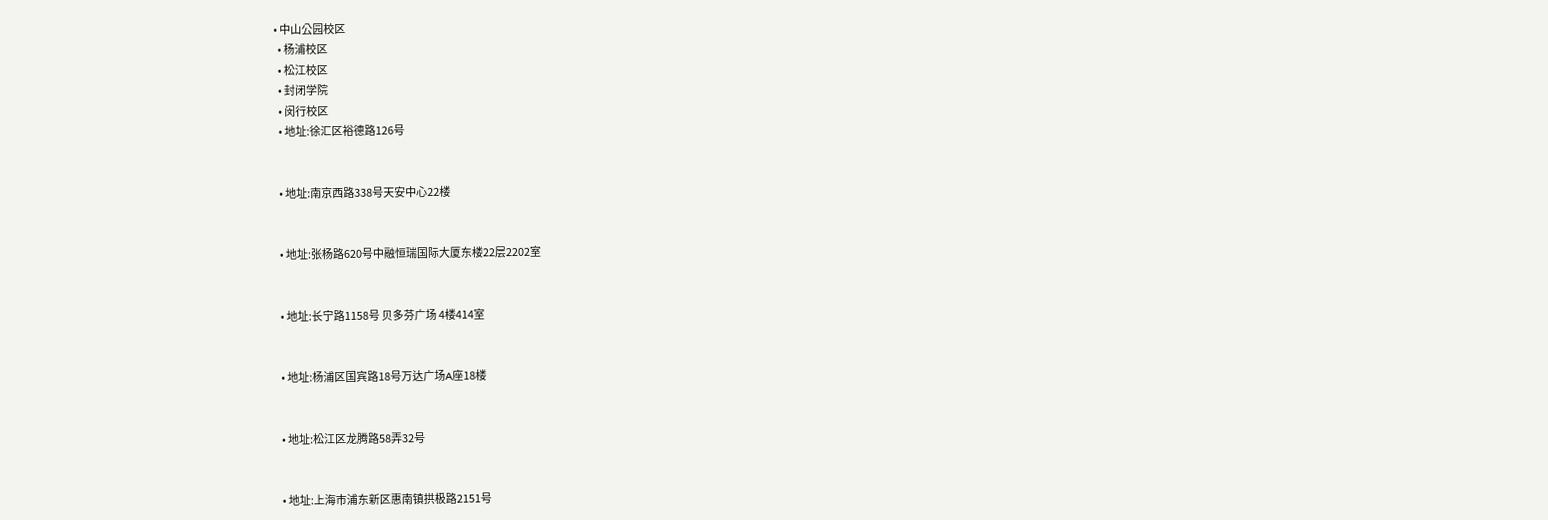• 中山公园校区
  • 杨浦校区
  • 松江校区
  • 封闭学院
  • 闵行校区
  • 地址:徐汇区裕德路126号


  • 地址:南京西路338号天安中心22楼


  • 地址:张杨路620号中融恒瑞国际大厦东楼22层2202室


  • 地址:长宁路1158号 贝多芬广场 4楼414室


  • 地址:杨浦区国宾路18号万达广场A座18楼


  • 地址:松江区龙腾路58弄32号


  • 地址:上海市浦东新区惠南镇拱极路2151号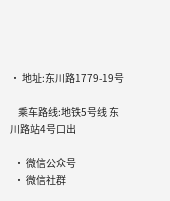• 地址:东川路1779-19号

    乘车路线:地铁5号线 东川路站4号口出

  • 微信公众号
  • 微信社群